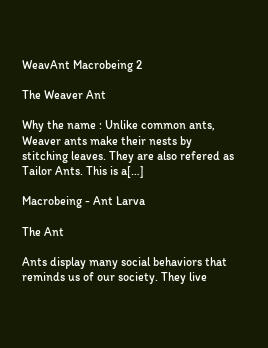WeavAnt Macrobeing 2

The Weaver Ant

Why the name : Unlike common ants, Weaver ants make their nests by stitching leaves. They are also refered as Tailor Ants. This is a[…]

Macrobeing - Ant Larva

The Ant

Ants display many social behaviors that reminds us of our society. They live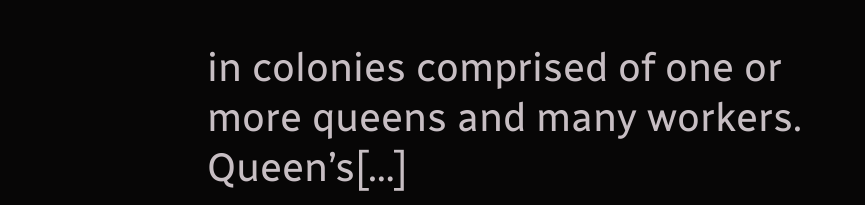in colonies comprised of one or more queens and many workers. Queen’s[…]